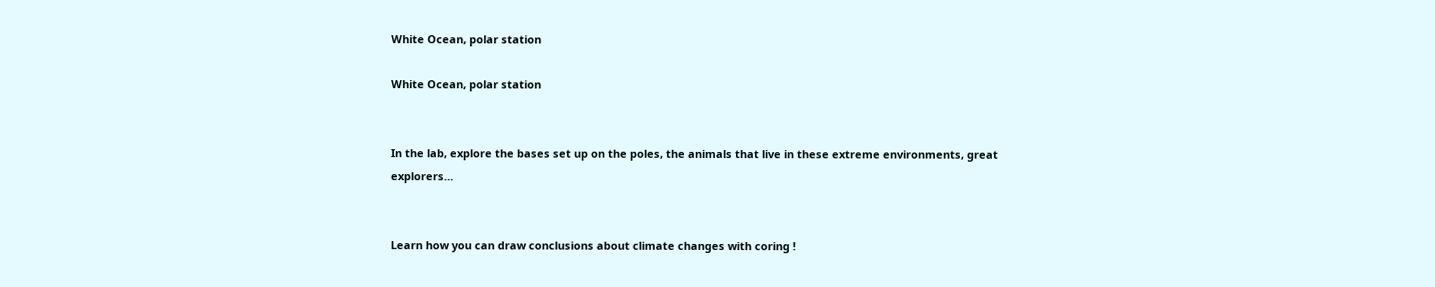White Ocean, polar station

White Ocean, polar station


In the lab, explore the bases set up on the poles, the animals that live in these extreme environments, great explorers…


Learn how you can draw conclusions about climate changes with coring !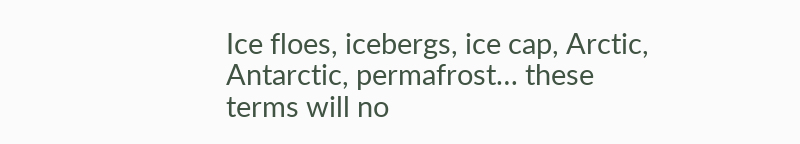Ice floes, icebergs, ice cap, Arctic, Antarctic, permafrost… these terms will no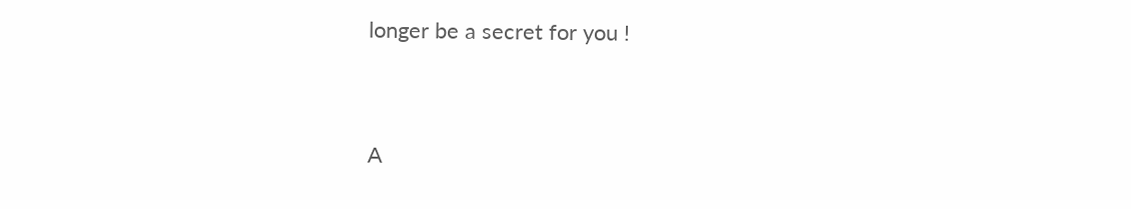longer be a secret for you !


A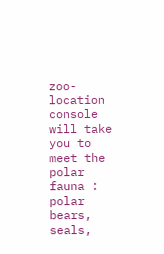zoo-location console will take you to meet the polar fauna : polar bears, seals,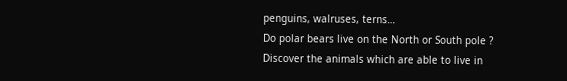penguins, walruses, terns…
Do polar bears live on the North or South pole ?
Discover the animals which are able to live in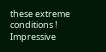these extreme conditions ! Impressive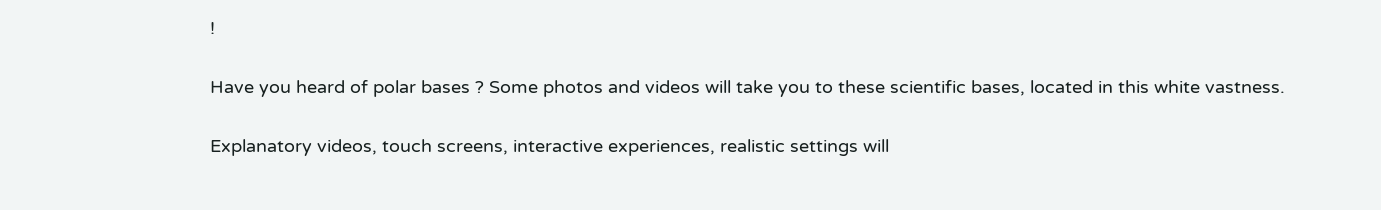!


Have you heard of polar bases ? Some photos and videos will take you to these scientific bases, located in this white vastness.


Explanatory videos, touch screens, interactive experiences, realistic settings will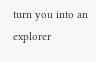turn you into an explorer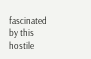fascinated by this hostile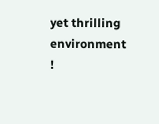yet thrilling environment !